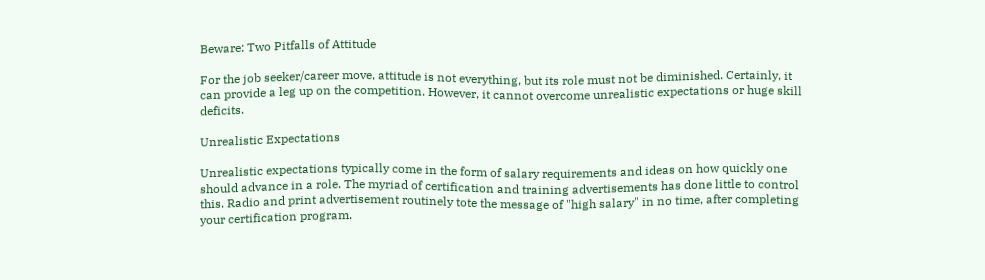Beware: Two Pitfalls of Attitude

For the job seeker/career move, attitude is not everything, but its role must not be diminished. Certainly, it can provide a leg up on the competition. However, it cannot overcome unrealistic expectations or huge skill deficits.

Unrealistic Expectations

Unrealistic expectations typically come in the form of salary requirements and ideas on how quickly one should advance in a role. The myriad of certification and training advertisements has done little to control this. Radio and print advertisement routinely tote the message of "high salary" in no time, after completing your certification program.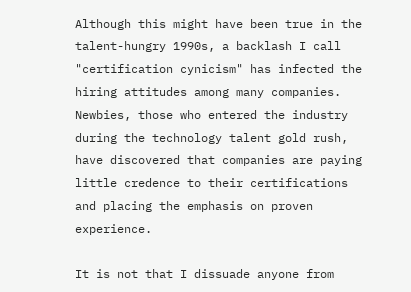Although this might have been true in the talent-hungry 1990s, a backlash I call "certification cynicism" has infected the hiring attitudes among many companies. Newbies, those who entered the industry during the technology talent gold rush, have discovered that companies are paying little credence to their certifications and placing the emphasis on proven experience.

It is not that I dissuade anyone from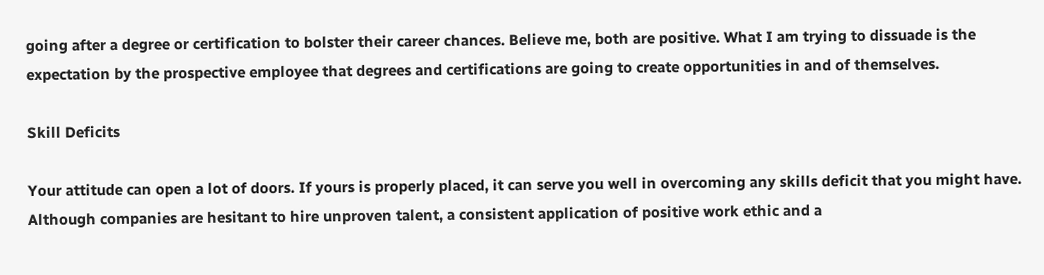going after a degree or certification to bolster their career chances. Believe me, both are positive. What I am trying to dissuade is the expectation by the prospective employee that degrees and certifications are going to create opportunities in and of themselves.

Skill Deficits

Your attitude can open a lot of doors. If yours is properly placed, it can serve you well in overcoming any skills deficit that you might have. Although companies are hesitant to hire unproven talent, a consistent application of positive work ethic and a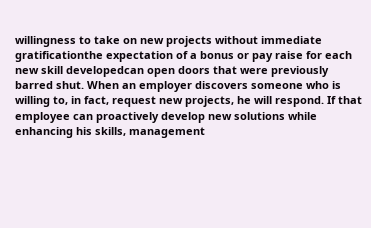willingness to take on new projects without immediate gratificationthe expectation of a bonus or pay raise for each new skill developedcan open doors that were previously barred shut. When an employer discovers someone who is willing to, in fact, request new projects, he will respond. If that employee can proactively develop new solutions while enhancing his skills, management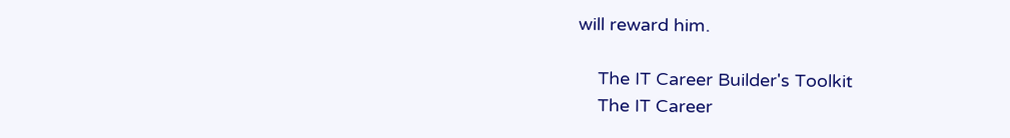will reward him.

    The IT Career Builder's Toolkit
    The IT Career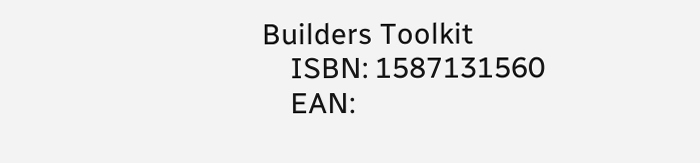Builders Toolkit
    ISBN: 1587131560
    EAN: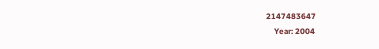2147483647
    Year: 2004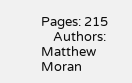Pages: 215
    Authors: Matthew Moran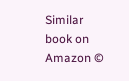Similar book on Amazon ©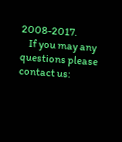2008-2017.
    If you may any questions please contact us: